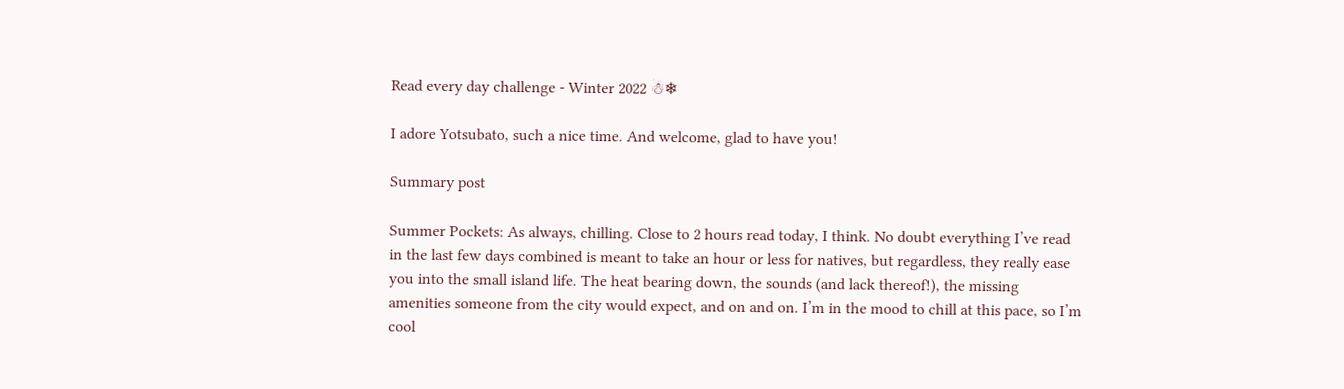Read every day challenge - Winter 2022 ☃❄

I adore Yotsubato, such a nice time. And welcome, glad to have you!

Summary post

Summer Pockets: As always, chilling. Close to 2 hours read today, I think. No doubt everything I’ve read in the last few days combined is meant to take an hour or less for natives, but regardless, they really ease you into the small island life. The heat bearing down, the sounds (and lack thereof!), the missing amenities someone from the city would expect, and on and on. I’m in the mood to chill at this pace, so I’m cool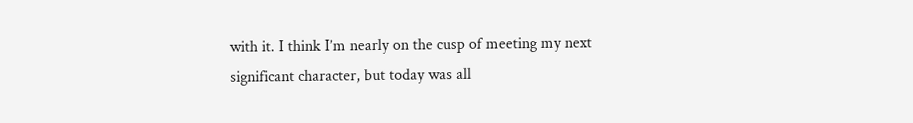with it. I think I’m nearly on the cusp of meeting my next significant character, but today was all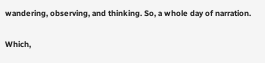wandering, observing, and thinking. So, a whole day of narration.

Which,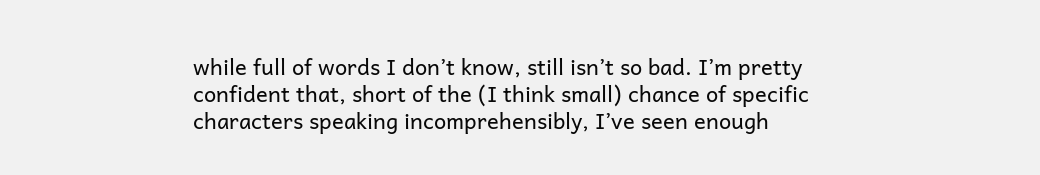while full of words I don’t know, still isn’t so bad. I’m pretty confident that, short of the (I think small) chance of specific characters speaking incomprehensibly, I’ve seen enough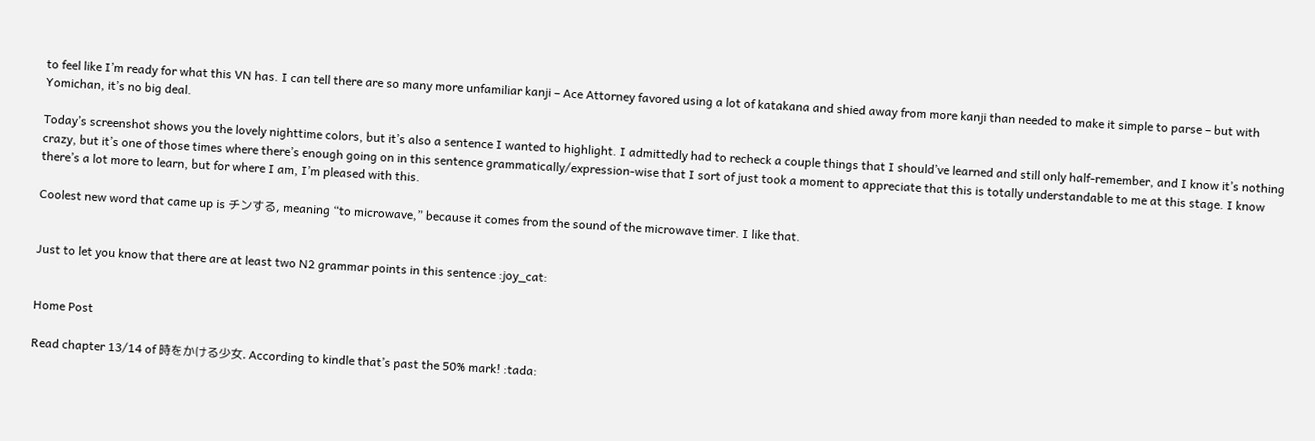to feel like I’m ready for what this VN has. I can tell there are so many more unfamiliar kanji – Ace Attorney favored using a lot of katakana and shied away from more kanji than needed to make it simple to parse – but with Yomichan, it’s no big deal.

Today’s screenshot shows you the lovely nighttime colors, but it’s also a sentence I wanted to highlight. I admittedly had to recheck a couple things that I should’ve learned and still only half-remember, and I know it’s nothing crazy, but it’s one of those times where there’s enough going on in this sentence grammatically/expression-wise that I sort of just took a moment to appreciate that this is totally understandable to me at this stage. I know there’s a lot more to learn, but for where I am, I’m pleased with this.

Coolest new word that came up is チンする, meaning “to microwave,” because it comes from the sound of the microwave timer. I like that.


Just to let you know that there are at least two N2 grammar points in this sentence :joy_cat:


Home Post

Read chapter 13/14 of 時をかける少女. According to kindle that’s past the 50% mark! :tada: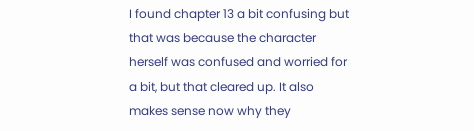I found chapter 13 a bit confusing but that was because the character herself was confused and worried for a bit, but that cleared up. It also makes sense now why they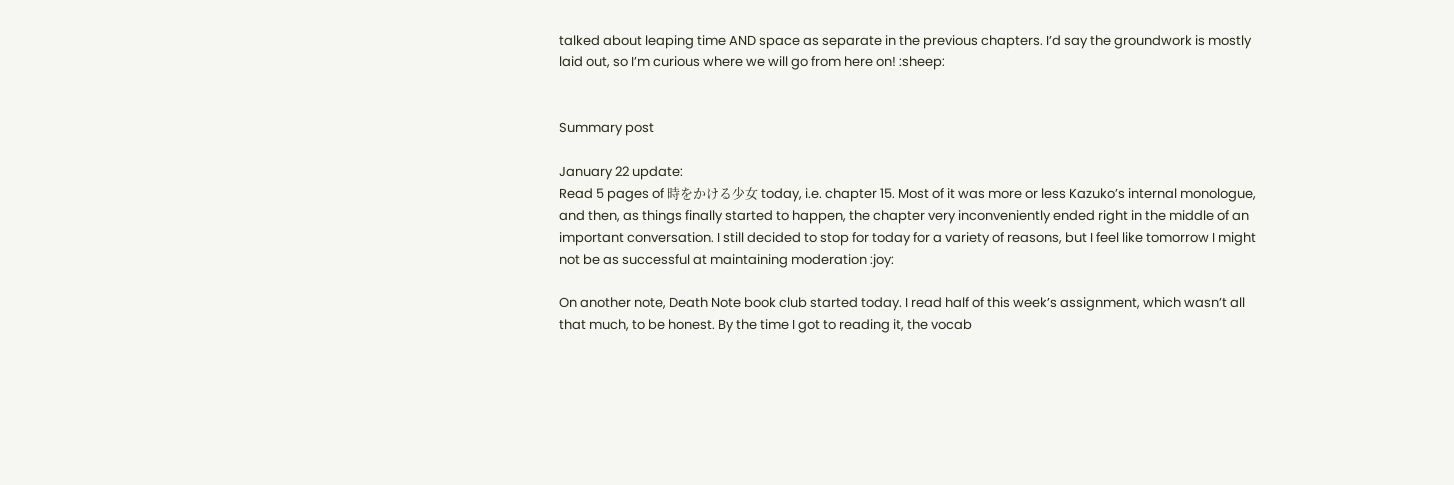talked about leaping time AND space as separate in the previous chapters. I’d say the groundwork is mostly laid out, so I’m curious where we will go from here on! :sheep:


Summary post

January 22 update:
Read 5 pages of 時をかける少女 today, i.e. chapter 15. Most of it was more or less Kazuko’s internal monologue, and then, as things finally started to happen, the chapter very inconveniently ended right in the middle of an important conversation. I still decided to stop for today for a variety of reasons, but I feel like tomorrow I might not be as successful at maintaining moderation :joy:

On another note, Death Note book club started today. I read half of this week’s assignment, which wasn’t all that much, to be honest. By the time I got to reading it, the vocab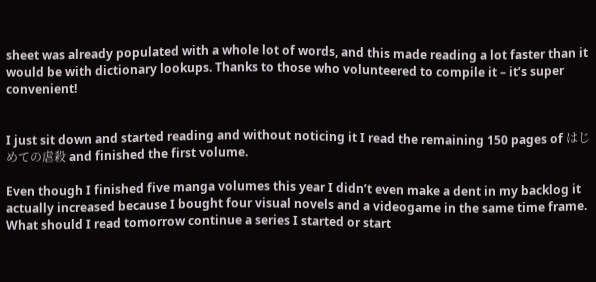sheet was already populated with a whole lot of words, and this made reading a lot faster than it would be with dictionary lookups. Thanks to those who volunteered to compile it – it’s super convenient!


I just sit down and started reading and without noticing it I read the remaining 150 pages of はじめての虐殺 and finished the first volume.

Even though I finished five manga volumes this year I didn’t even make a dent in my backlog it actually increased because I bought four visual novels and a videogame in the same time frame. What should I read tomorrow continue a series I started or start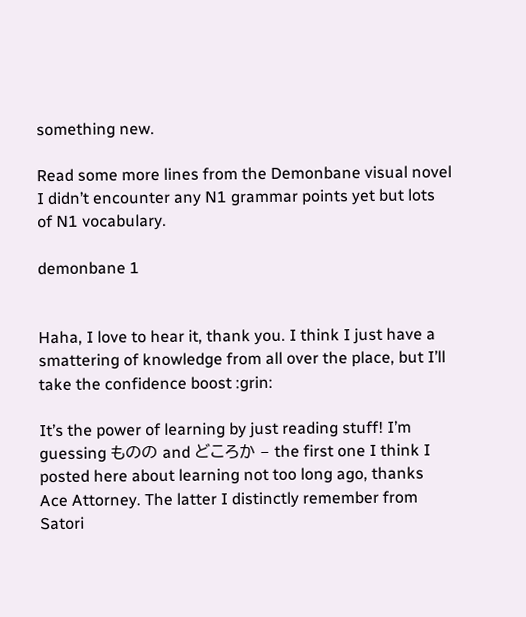something new.

Read some more lines from the Demonbane visual novel I didn’t encounter any N1 grammar points yet but lots of N1 vocabulary.

demonbane 1


Haha, I love to hear it, thank you. I think I just have a smattering of knowledge from all over the place, but I’ll take the confidence boost :grin:

It’s the power of learning by just reading stuff! I’m guessing ものの and どころか – the first one I think I posted here about learning not too long ago, thanks Ace Attorney. The latter I distinctly remember from Satori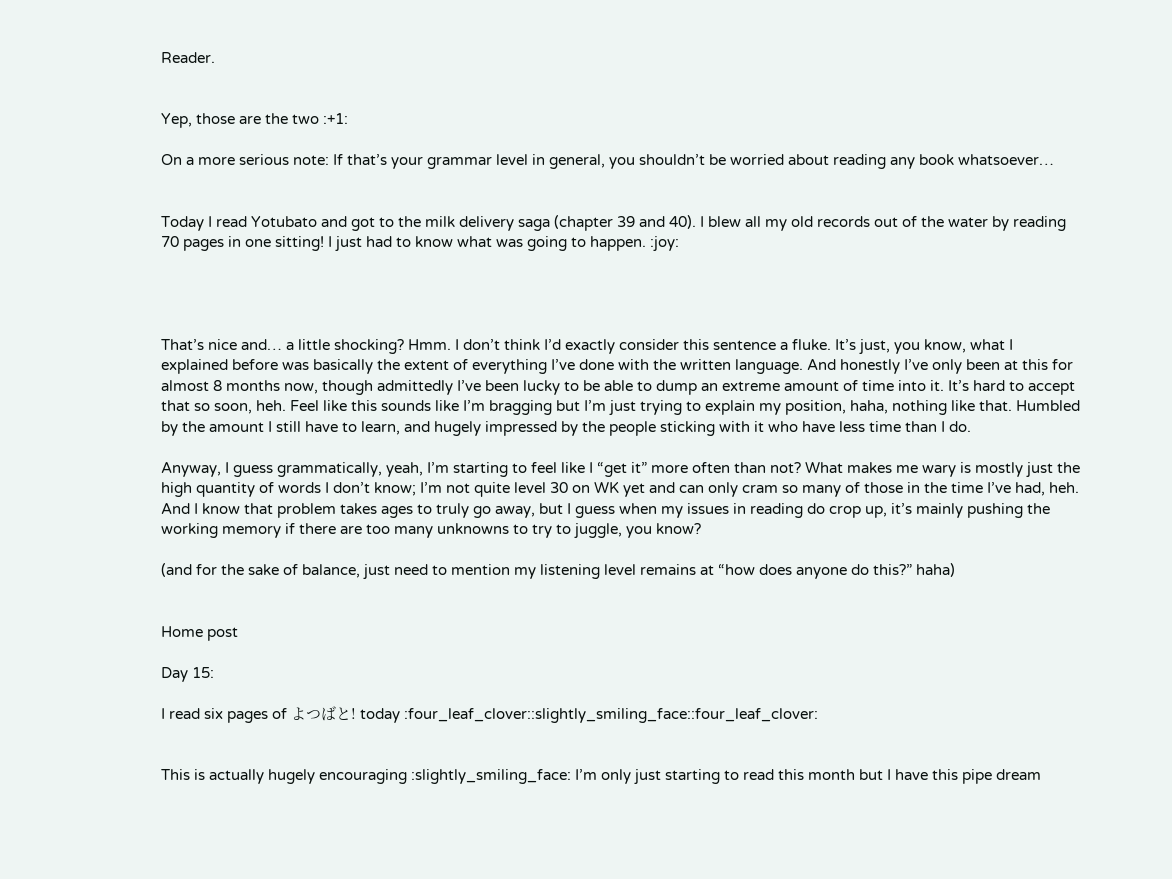Reader.


Yep, those are the two :+1:

On a more serious note: If that’s your grammar level in general, you shouldn’t be worried about reading any book whatsoever…


Today I read Yotubato and got to the milk delivery saga (chapter 39 and 40). I blew all my old records out of the water by reading 70 pages in one sitting! I just had to know what was going to happen. :joy:




That’s nice and… a little shocking? Hmm. I don’t think I’d exactly consider this sentence a fluke. It’s just, you know, what I explained before was basically the extent of everything I’ve done with the written language. And honestly I’ve only been at this for almost 8 months now, though admittedly I’ve been lucky to be able to dump an extreme amount of time into it. It’s hard to accept that so soon, heh. Feel like this sounds like I’m bragging but I’m just trying to explain my position, haha, nothing like that. Humbled by the amount I still have to learn, and hugely impressed by the people sticking with it who have less time than I do.

Anyway, I guess grammatically, yeah, I’m starting to feel like I “get it” more often than not? What makes me wary is mostly just the high quantity of words I don’t know; I’m not quite level 30 on WK yet and can only cram so many of those in the time I’ve had, heh. And I know that problem takes ages to truly go away, but I guess when my issues in reading do crop up, it’s mainly pushing the working memory if there are too many unknowns to try to juggle, you know?

(and for the sake of balance, just need to mention my listening level remains at “how does anyone do this?” haha)


Home post

Day 15:

I read six pages of よつばと! today :four_leaf_clover::slightly_smiling_face::four_leaf_clover:


This is actually hugely encouraging :slightly_smiling_face: I’m only just starting to read this month but I have this pipe dream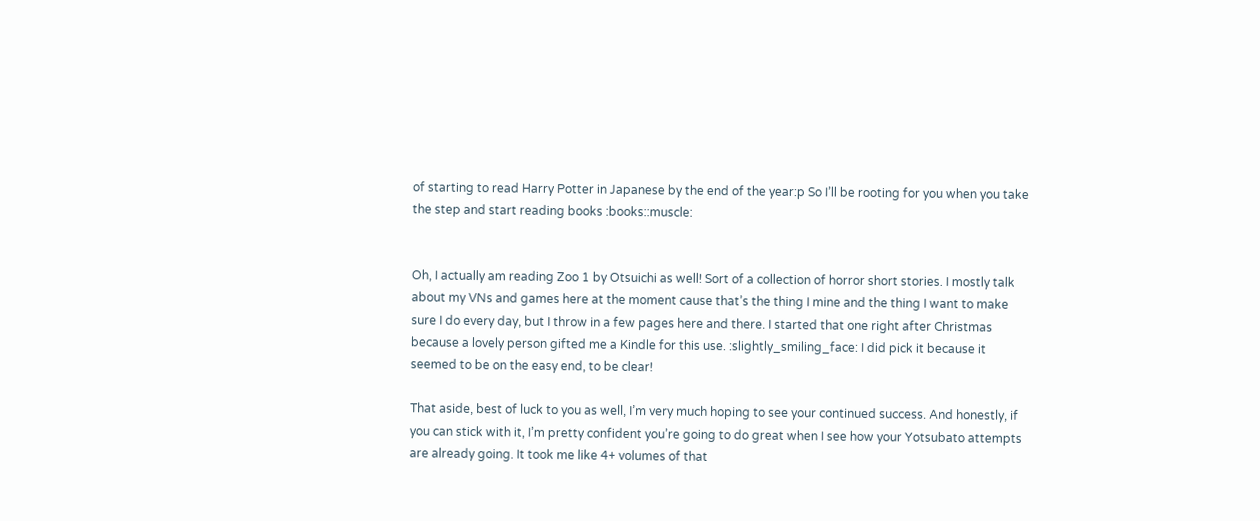of starting to read Harry Potter in Japanese by the end of the year:p So I’ll be rooting for you when you take the step and start reading books :books::muscle:


Oh, I actually am reading Zoo 1 by Otsuichi as well! Sort of a collection of horror short stories. I mostly talk about my VNs and games here at the moment cause that’s the thing I mine and the thing I want to make sure I do every day, but I throw in a few pages here and there. I started that one right after Christmas because a lovely person gifted me a Kindle for this use. :slightly_smiling_face: I did pick it because it seemed to be on the easy end, to be clear!

That aside, best of luck to you as well, I’m very much hoping to see your continued success. And honestly, if you can stick with it, I’m pretty confident you’re going to do great when I see how your Yotsubato attempts are already going. It took me like 4+ volumes of that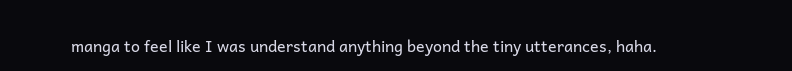manga to feel like I was understand anything beyond the tiny utterances, haha.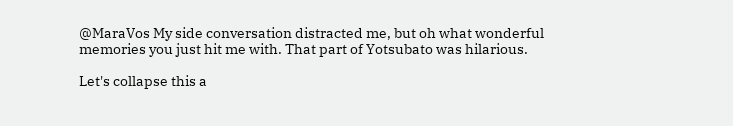@MaraVos My side conversation distracted me, but oh what wonderful memories you just hit me with. That part of Yotsubato was hilarious.

Let's collapse this a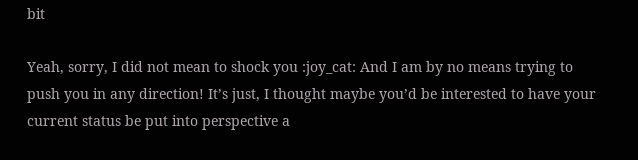bit

Yeah, sorry, I did not mean to shock you :joy_cat: And I am by no means trying to push you in any direction! It’s just, I thought maybe you’d be interested to have your current status be put into perspective a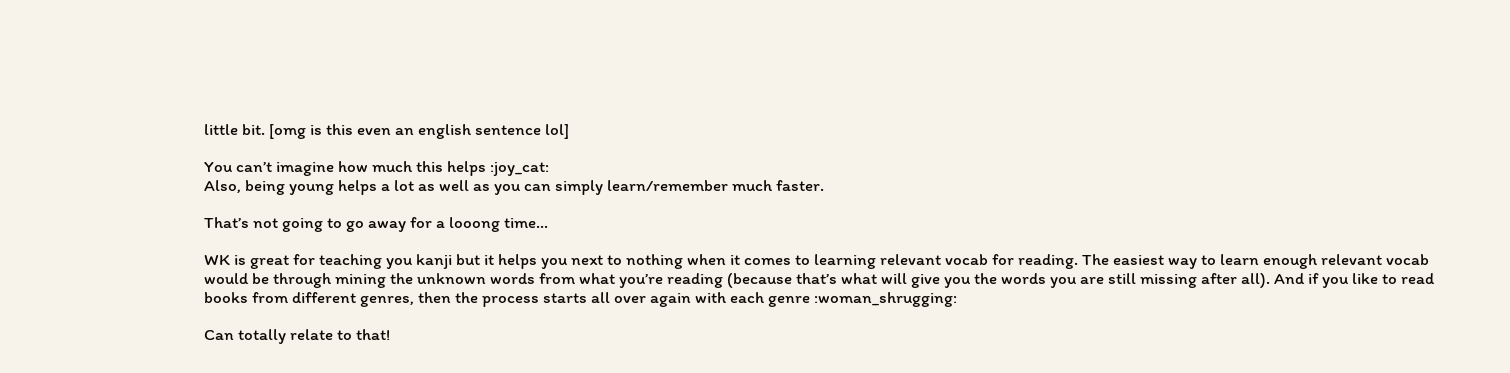little bit. [omg is this even an english sentence lol]

You can’t imagine how much this helps :joy_cat:
Also, being young helps a lot as well as you can simply learn/remember much faster.

That’s not going to go away for a looong time…

WK is great for teaching you kanji but it helps you next to nothing when it comes to learning relevant vocab for reading. The easiest way to learn enough relevant vocab would be through mining the unknown words from what you’re reading (because that’s what will give you the words you are still missing after all). And if you like to read books from different genres, then the process starts all over again with each genre :woman_shrugging:

Can totally relate to that!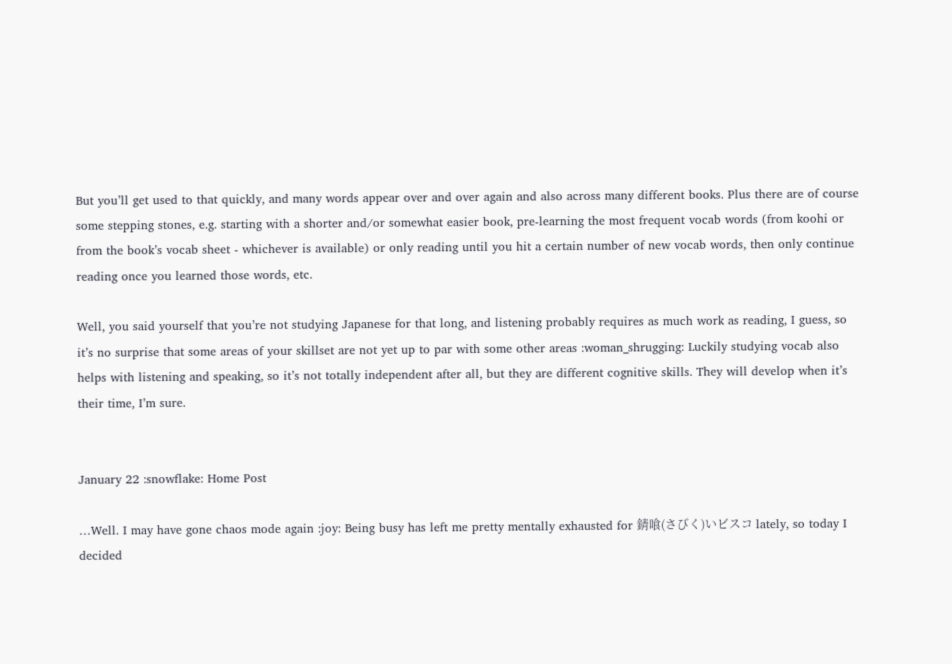But you’ll get used to that quickly, and many words appear over and over again and also across many different books. Plus there are of course some stepping stones, e.g. starting with a shorter and/or somewhat easier book, pre-learning the most frequent vocab words (from koohi or from the book’s vocab sheet - whichever is available) or only reading until you hit a certain number of new vocab words, then only continue reading once you learned those words, etc.

Well, you said yourself that you’re not studying Japanese for that long, and listening probably requires as much work as reading, I guess, so it’s no surprise that some areas of your skillset are not yet up to par with some other areas :woman_shrugging: Luckily studying vocab also helps with listening and speaking, so it’s not totally independent after all, but they are different cognitive skills. They will develop when it’s their time, I’m sure.


January 22 :snowflake: Home Post

…Well. I may have gone chaos mode again :joy: Being busy has left me pretty mentally exhausted for 錆喰(さびく)いビスコ lately, so today I decided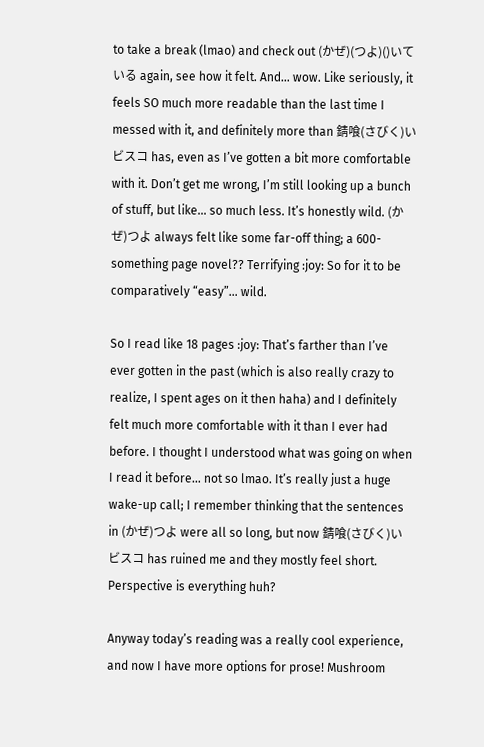to take a break (lmao) and check out (かぜ)(つよ)()いている again, see how it felt. And… wow. Like seriously, it feels SO much more readable than the last time I messed with it, and definitely more than 錆喰(さびく)いビスコ has, even as I’ve gotten a bit more comfortable with it. Don’t get me wrong, I’m still looking up a bunch of stuff, but like… so much less. It’s honestly wild. (かぜ)つよ always felt like some far-off thing; a 600-something page novel?? Terrifying :joy: So for it to be comparatively “easy”… wild.

So I read like 18 pages :joy: That’s farther than I’ve ever gotten in the past (which is also really crazy to realize, I spent ages on it then haha) and I definitely felt much more comfortable with it than I ever had before. I thought I understood what was going on when I read it before… not so lmao. It’s really just a huge wake-up call; I remember thinking that the sentences in (かぜ)つよ were all so long, but now 錆喰(さびく)いビスコ has ruined me and they mostly feel short. Perspective is everything huh?

Anyway today’s reading was a really cool experience, and now I have more options for prose! Mushroom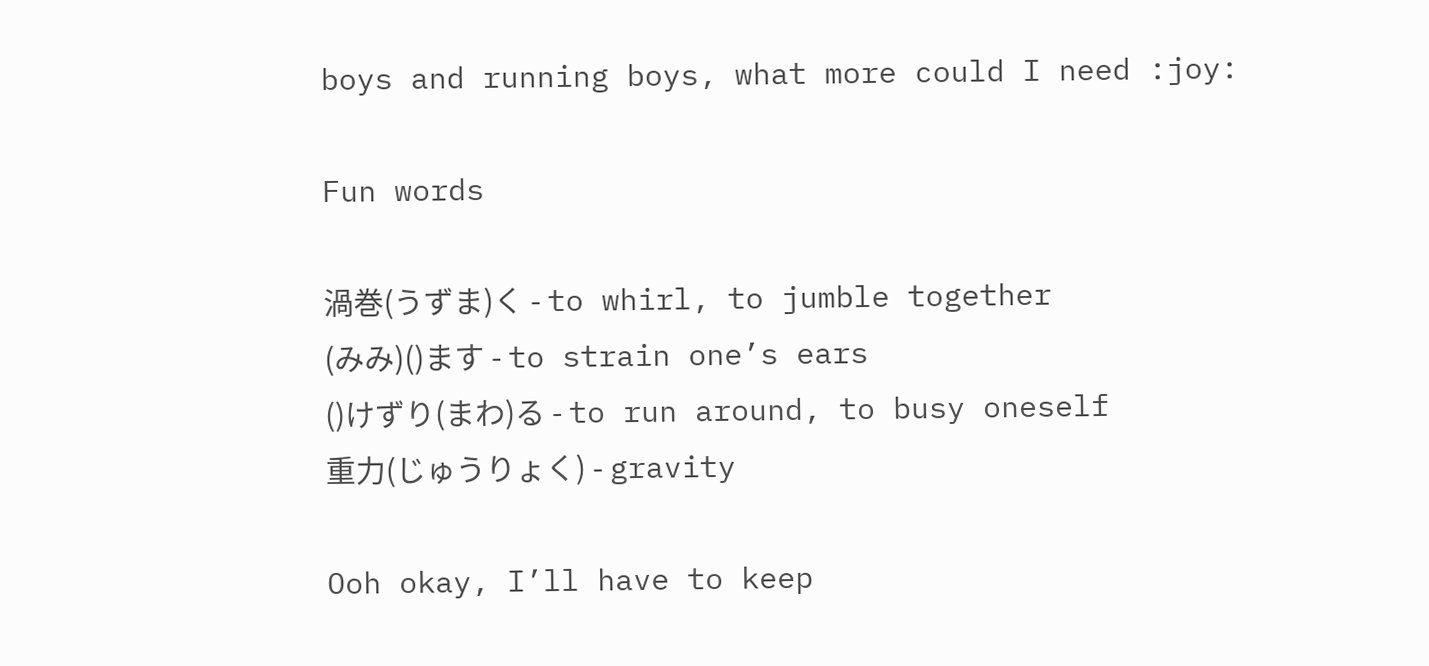boys and running boys, what more could I need :joy:

Fun words

渦巻(うずま)く - to whirl, to jumble together
(みみ)()ます - to strain one’s ears
()けずり(まわ)る - to run around, to busy oneself
重力(じゅうりょく) - gravity

Ooh okay, I’ll have to keep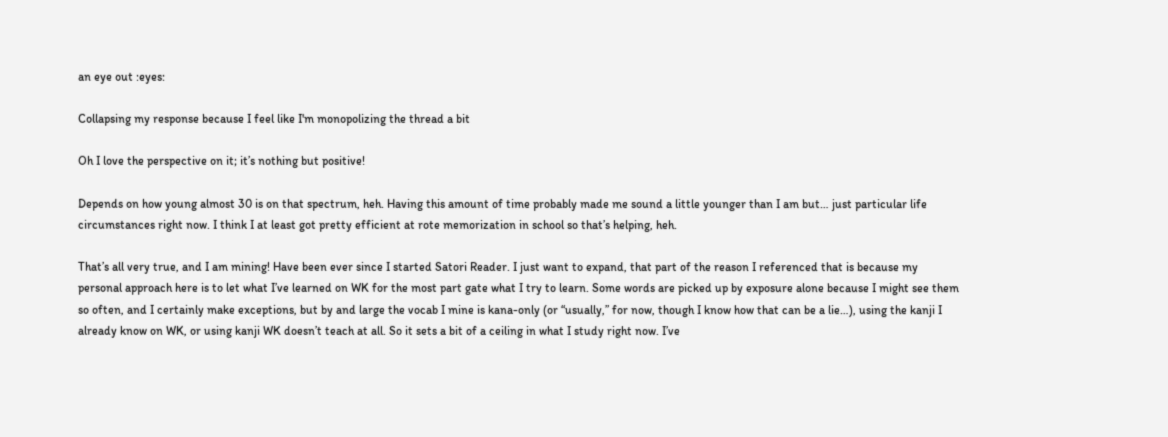an eye out :eyes:

Collapsing my response because I feel like I'm monopolizing the thread a bit

Oh I love the perspective on it; it’s nothing but positive!

Depends on how young almost 30 is on that spectrum, heh. Having this amount of time probably made me sound a little younger than I am but… just particular life circumstances right now. I think I at least got pretty efficient at rote memorization in school so that’s helping, heh.

That’s all very true, and I am mining! Have been ever since I started Satori Reader. I just want to expand, that part of the reason I referenced that is because my personal approach here is to let what I’ve learned on WK for the most part gate what I try to learn. Some words are picked up by exposure alone because I might see them so often, and I certainly make exceptions, but by and large the vocab I mine is kana-only (or “usually,” for now, though I know how that can be a lie…), using the kanji I already know on WK, or using kanji WK doesn’t teach at all. So it sets a bit of a ceiling in what I study right now. I’ve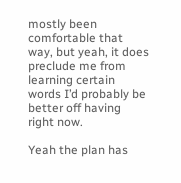mostly been comfortable that way, but yeah, it does preclude me from learning certain words I’d probably be better off having right now.

Yeah the plan has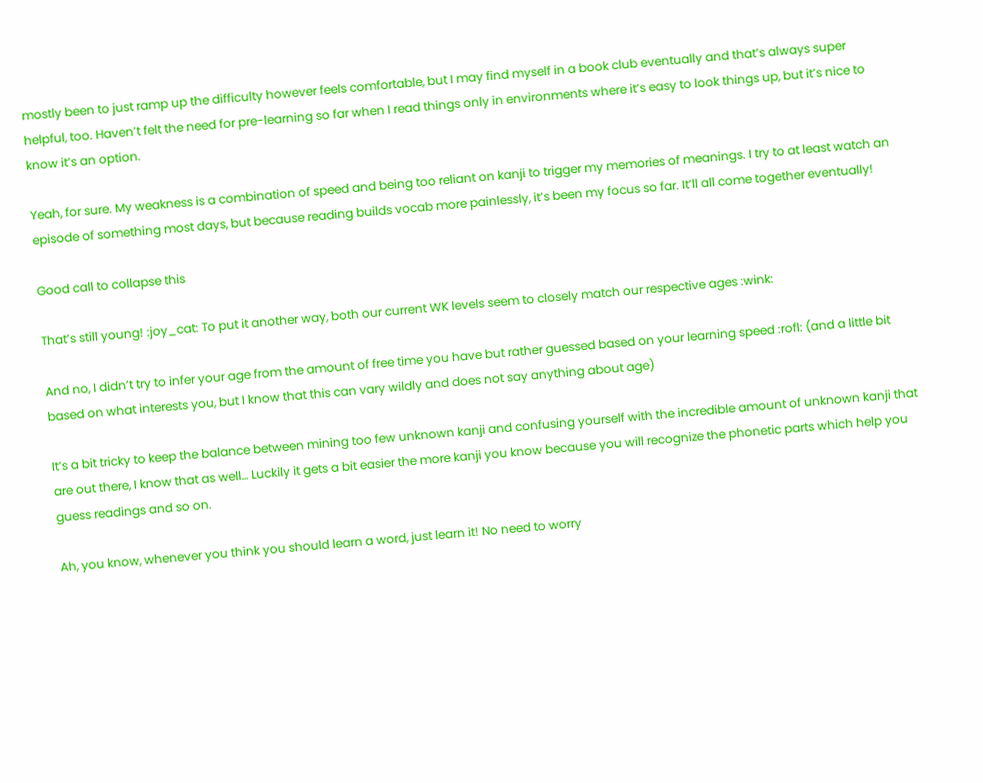mostly been to just ramp up the difficulty however feels comfortable, but I may find myself in a book club eventually and that’s always super helpful, too. Haven’t felt the need for pre-learning so far when I read things only in environments where it’s easy to look things up, but it’s nice to know it’s an option.

Yeah, for sure. My weakness is a combination of speed and being too reliant on kanji to trigger my memories of meanings. I try to at least watch an episode of something most days, but because reading builds vocab more painlessly, it’s been my focus so far. It’ll all come together eventually!

Good call to collapse this

That’s still young! :joy_cat: To put it another way, both our current WK levels seem to closely match our respective ages :wink:

And no, I didn’t try to infer your age from the amount of free time you have but rather guessed based on your learning speed :rofl: (and a little bit based on what interests you, but I know that this can vary wildly and does not say anything about age)

It’s a bit tricky to keep the balance between mining too few unknown kanji and confusing yourself with the incredible amount of unknown kanji that are out there, I know that as well… Luckily it gets a bit easier the more kanji you know because you will recognize the phonetic parts which help you guess readings and so on.

Ah, you know, whenever you think you should learn a word, just learn it! No need to worry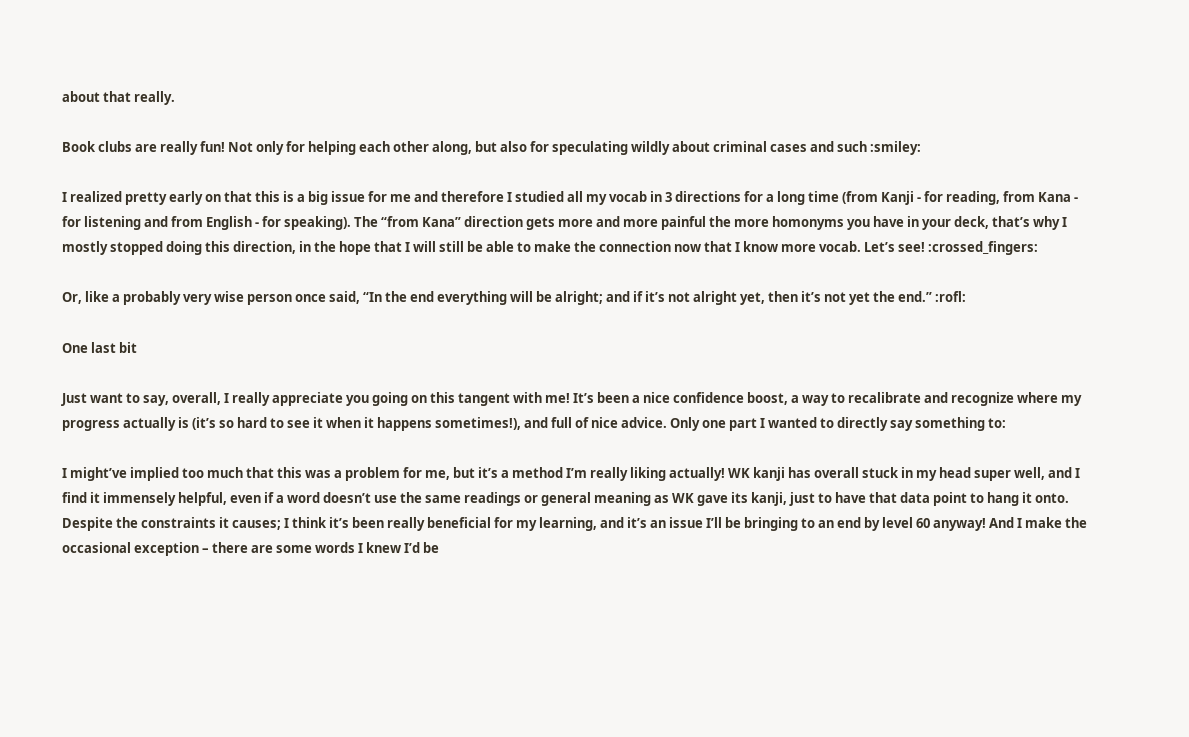about that really.

Book clubs are really fun! Not only for helping each other along, but also for speculating wildly about criminal cases and such :smiley:

I realized pretty early on that this is a big issue for me and therefore I studied all my vocab in 3 directions for a long time (from Kanji - for reading, from Kana - for listening and from English - for speaking). The “from Kana” direction gets more and more painful the more homonyms you have in your deck, that’s why I mostly stopped doing this direction, in the hope that I will still be able to make the connection now that I know more vocab. Let’s see! :crossed_fingers:

Or, like a probably very wise person once said, “In the end everything will be alright; and if it’s not alright yet, then it’s not yet the end.” :rofl:

One last bit

Just want to say, overall, I really appreciate you going on this tangent with me! It’s been a nice confidence boost, a way to recalibrate and recognize where my progress actually is (it’s so hard to see it when it happens sometimes!), and full of nice advice. Only one part I wanted to directly say something to:

I might’ve implied too much that this was a problem for me, but it’s a method I’m really liking actually! WK kanji has overall stuck in my head super well, and I find it immensely helpful, even if a word doesn’t use the same readings or general meaning as WK gave its kanji, just to have that data point to hang it onto. Despite the constraints it causes; I think it’s been really beneficial for my learning, and it’s an issue I’ll be bringing to an end by level 60 anyway! And I make the occasional exception – there are some words I knew I’d be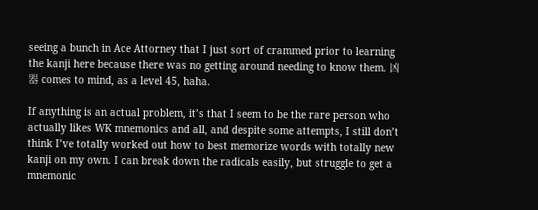seeing a bunch in Ace Attorney that I just sort of crammed prior to learning the kanji here because there was no getting around needing to know them. 凶器 comes to mind, as a level 45, haha.

If anything is an actual problem, it’s that I seem to be the rare person who actually likes WK mnemonics and all, and despite some attempts, I still don’t think I’ve totally worked out how to best memorize words with totally new kanji on my own. I can break down the radicals easily, but struggle to get a mnemonic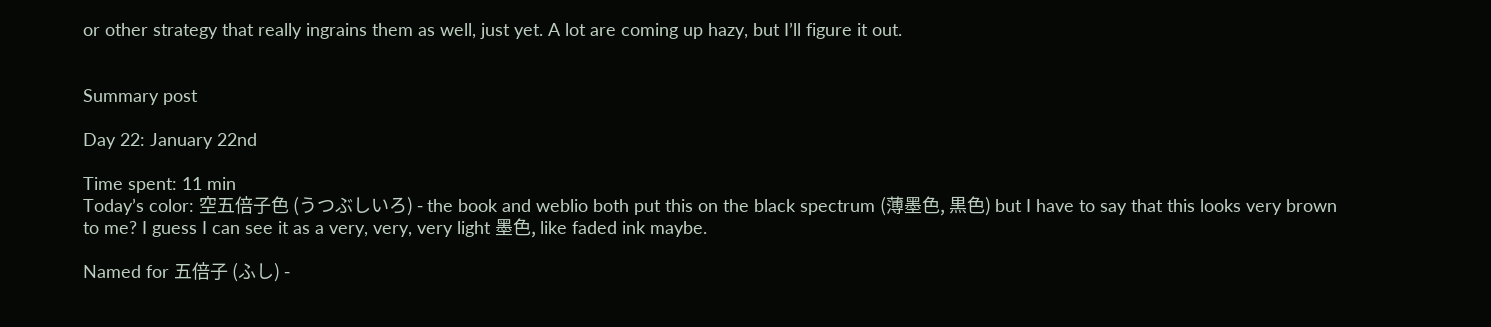or other strategy that really ingrains them as well, just yet. A lot are coming up hazy, but I’ll figure it out.


Summary post

Day 22: January 22nd

Time spent: 11 min
Today’s color: 空五倍子色 (うつぶしいろ) - the book and weblio both put this on the black spectrum (薄墨色, 黒色) but I have to say that this looks very brown to me? I guess I can see it as a very, very, very light 墨色, like faded ink maybe.

Named for 五倍子 (ふし) -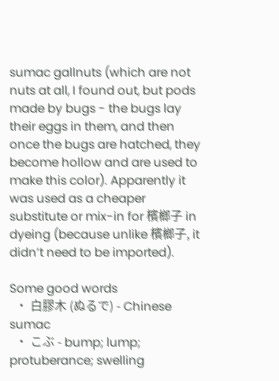sumac gallnuts (which are not nuts at all, I found out, but pods made by bugs - the bugs lay their eggs in them, and then once the bugs are hatched, they become hollow and are used to make this color). Apparently it was used as a cheaper substitute or mix-in for 檳榔子 in dyeing (because unlike 檳榔子, it didn’t need to be imported).

Some good words
  • 白膠木 (ぬるで) - Chinese sumac
  • こぶ - bump; lump; protuberance; swelling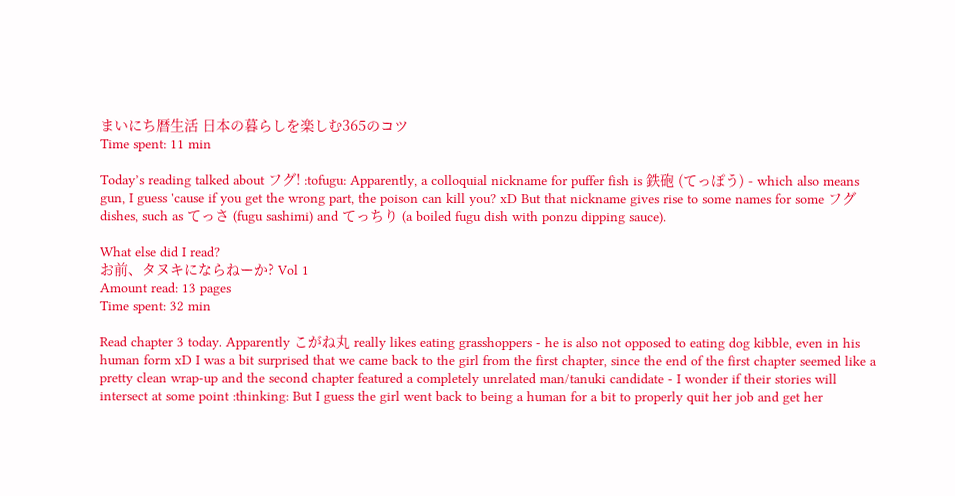まいにち暦生活 日本の暮らしを楽しむ365のコツ
Time spent: 11 min

Today’s reading talked about フグ! :tofugu: Apparently, a colloquial nickname for puffer fish is 鉄砲 (てっぽう) - which also means gun, I guess 'cause if you get the wrong part, the poison can kill you? xD But that nickname gives rise to some names for some フグ dishes, such as てっさ (fugu sashimi) and てっちり (a boiled fugu dish with ponzu dipping sauce).

What else did I read?
お前、タヌキにならねーか? Vol 1
Amount read: 13 pages
Time spent: 32 min

Read chapter 3 today. Apparently こがね丸 really likes eating grasshoppers - he is also not opposed to eating dog kibble, even in his human form xD I was a bit surprised that we came back to the girl from the first chapter, since the end of the first chapter seemed like a pretty clean wrap-up and the second chapter featured a completely unrelated man/tanuki candidate - I wonder if their stories will intersect at some point :thinking: But I guess the girl went back to being a human for a bit to properly quit her job and get her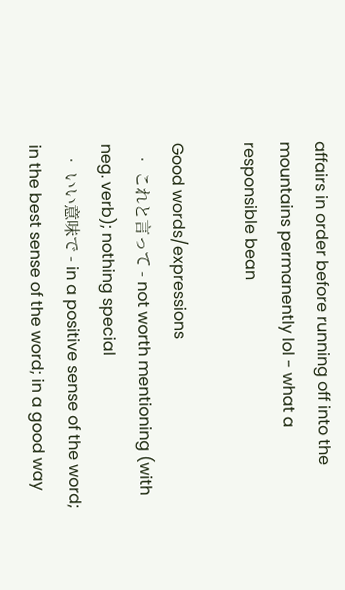affairs in order before running off into the mountains permanently lol - what a responsible bean

Good words/expressions
  • これと言って - not worth mentioning (with neg. verb); nothing special
  • いい意味で - in a positive sense of the word; in the best sense of the word; in a good way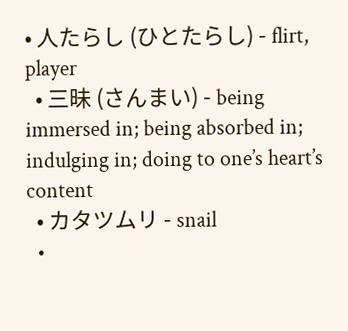• 人たらし (ひとたらし) - flirt, player
  • 三昧 (さんまい) - being immersed in; being absorbed in; indulging in; doing to one’s heart’s content
  • カタツムリ - snail
  •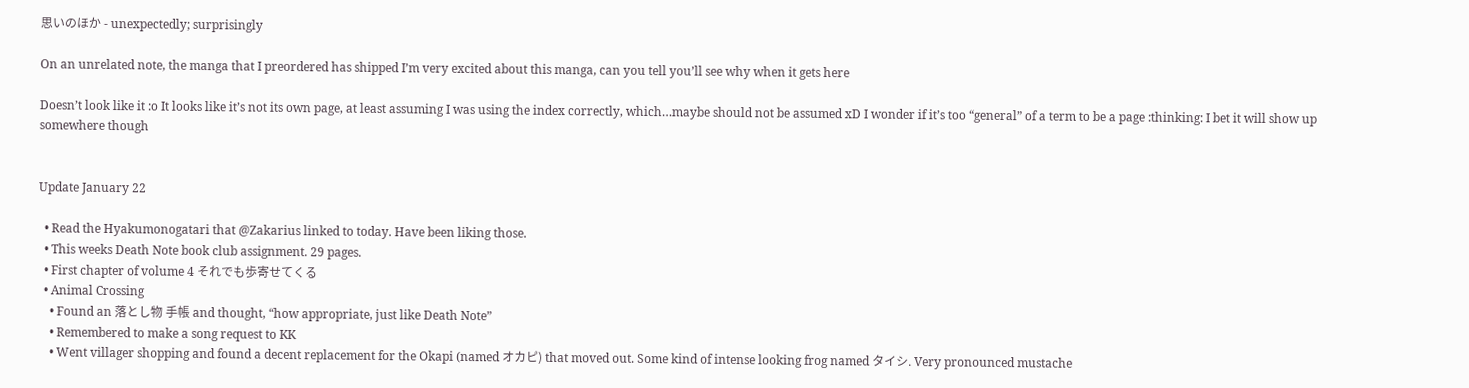思いのほか - unexpectedly; surprisingly

On an unrelated note, the manga that I preordered has shipped I’m very excited about this manga, can you tell you’ll see why when it gets here

Doesn’t look like it :o It looks like it’s not its own page, at least assuming I was using the index correctly, which…maybe should not be assumed xD I wonder if it’s too “general” of a term to be a page :thinking: I bet it will show up somewhere though


Update January 22

  • Read the Hyakumonogatari that @Zakarius linked to today. Have been liking those.
  • This weeks Death Note book club assignment. 29 pages.
  • First chapter of volume 4 それでも歩寄せてくる
  • Animal Crossing
    • Found an 落とし物 手帳 and thought, “how appropriate, just like Death Note”
    • Remembered to make a song request to KK
    • Went villager shopping and found a decent replacement for the Okapi (named オカピ) that moved out. Some kind of intense looking frog named タイシ. Very pronounced mustache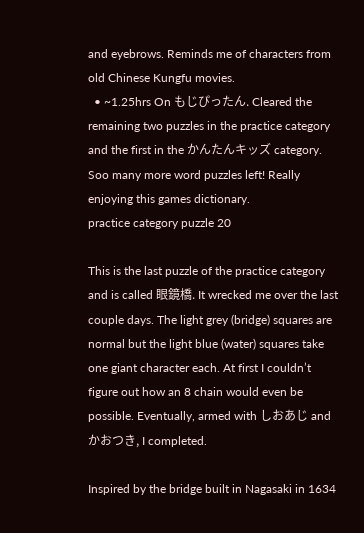and eyebrows. Reminds me of characters from old Chinese Kungfu movies.
  • ~1.25hrs On もじぴったん. Cleared the remaining two puzzles in the practice category and the first in the かんたんキッズ category. Soo many more word puzzles left! Really enjoying this games dictionary.
practice category puzzle 20

This is the last puzzle of the practice category and is called 眼鏡橋. It wrecked me over the last couple days. The light grey (bridge) squares are normal but the light blue (water) squares take one giant character each. At first I couldn’t figure out how an 8 chain would even be possible. Eventually, armed with しおあじ and かおつき, I completed.

Inspired by the bridge built in Nagasaki in 1634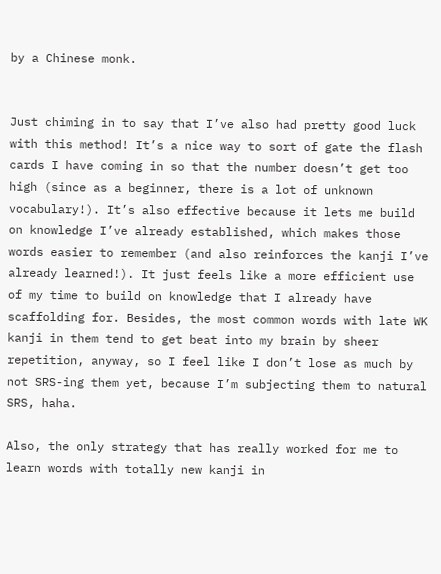by a Chinese monk.


Just chiming in to say that I’ve also had pretty good luck with this method! It’s a nice way to sort of gate the flash cards I have coming in so that the number doesn’t get too high (since as a beginner, there is a lot of unknown vocabulary!). It’s also effective because it lets me build on knowledge I’ve already established, which makes those words easier to remember (and also reinforces the kanji I’ve already learned!). It just feels like a more efficient use of my time to build on knowledge that I already have scaffolding for. Besides, the most common words with late WK kanji in them tend to get beat into my brain by sheer repetition, anyway, so I feel like I don’t lose as much by not SRS-ing them yet, because I’m subjecting them to natural SRS, haha.

Also, the only strategy that has really worked for me to learn words with totally new kanji in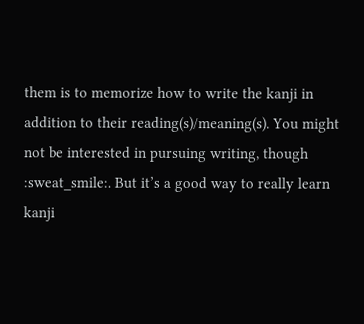them is to memorize how to write the kanji in addition to their reading(s)/meaning(s). You might not be interested in pursuing writing, though :sweat_smile:. But it’s a good way to really learn kanji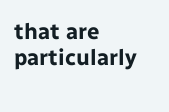that are particularly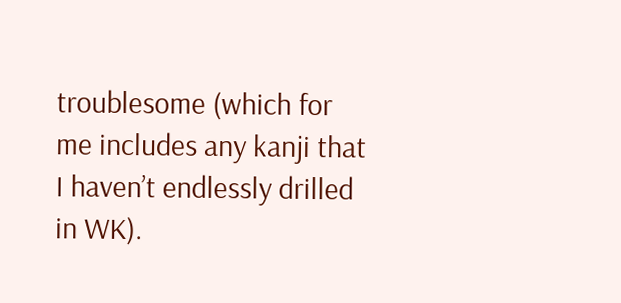troublesome (which for me includes any kanji that I haven’t endlessly drilled in WK).